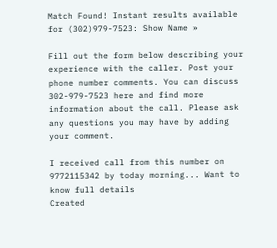Match Found! Instant results available for (302)979-7523: Show Name »

Fill out the form below describing your experience with the caller. Post your phone number comments. You can discuss 302-979-7523 here and find more information about the call. Please ask any questions you may have by adding your comment.

I received call from this number on 9772115342 by today morning... Want to know full details
Created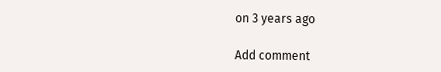on 3 years ago

Add comment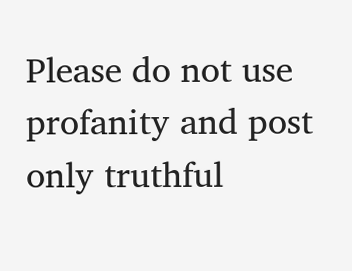Please do not use profanity and post only truthful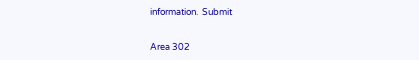information.  Submit


Area 302